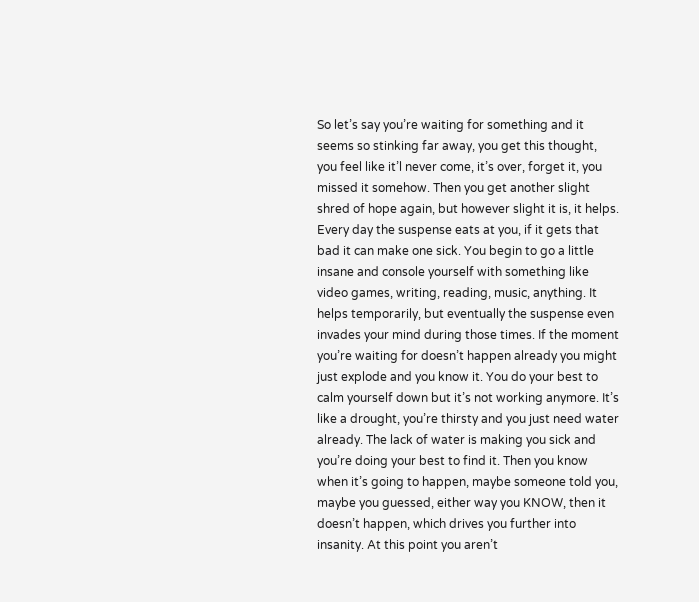So let’s say you’re waiting for something and it seems so stinking far away, you get this thought, you feel like it’l never come, it’s over, forget it, you missed it somehow. Then you get another slight shred of hope again, but however slight it is, it helps. Every day the suspense eats at you, if it gets that bad it can make one sick. You begin to go a little insane and console yourself with something like video games, writing, reading, music, anything. It helps temporarily, but eventually the suspense even invades your mind during those times. If the moment you’re waiting for doesn’t happen already you might just explode and you know it. You do your best to calm yourself down but it’s not working anymore. It’s like a drought, you’re thirsty and you just need water already. The lack of water is making you sick and you’re doing your best to find it. Then you know when it’s going to happen, maybe someone told you, maybe you guessed, either way you KNOW, then it doesn’t happen, which drives you further into insanity. At this point you aren’t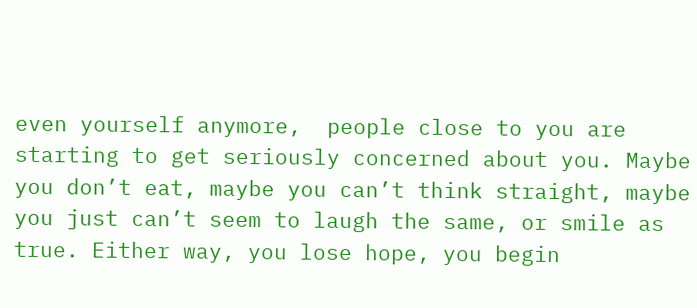even yourself anymore,  people close to you are starting to get seriously concerned about you. Maybe you don’t eat, maybe you can’t think straight, maybe you just can’t seem to laugh the same, or smile as true. Either way, you lose hope, you begin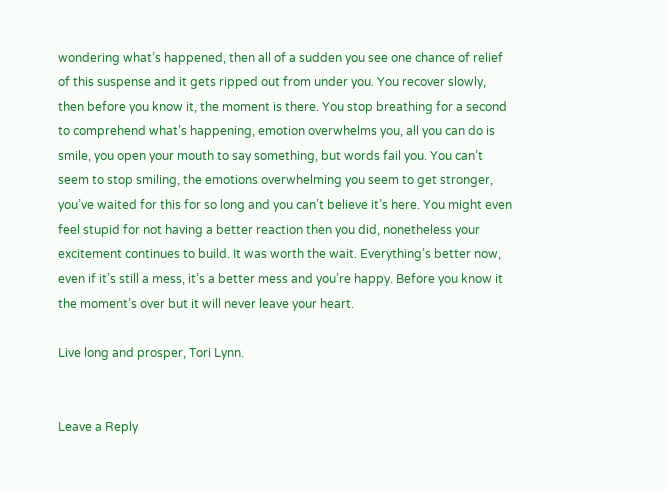wondering what’s happened, then all of a sudden you see one chance of relief of this suspense and it gets ripped out from under you. You recover slowly, then before you know it, the moment is there. You stop breathing for a second to comprehend what’s happening, emotion overwhelms you, all you can do is smile, you open your mouth to say something, but words fail you. You can’t seem to stop smiling, the emotions overwhelming you seem to get stronger, you’ve waited for this for so long and you can’t believe it’s here. You might even feel stupid for not having a better reaction then you did, nonetheless your excitement continues to build. It was worth the wait. Everything’s better now, even if it’s still a mess, it’s a better mess and you’re happy. Before you know it the moment’s over but it will never leave your heart.

Live long and prosper, Tori Lynn.


Leave a Reply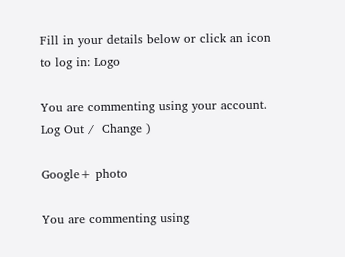Fill in your details below or click an icon to log in: Logo

You are commenting using your account. Log Out /  Change )

Google+ photo

You are commenting using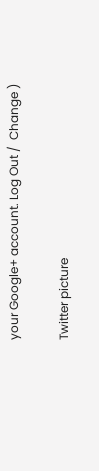your Google+ account. Log Out /  Change )

Twitter picture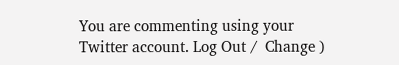You are commenting using your Twitter account. Log Out /  Change )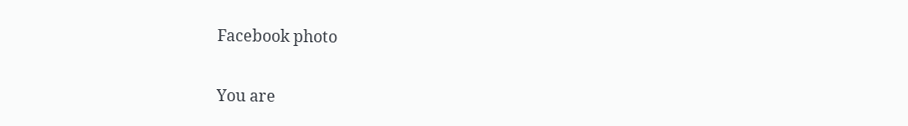Facebook photo

You are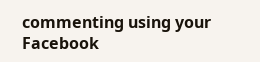commenting using your Facebook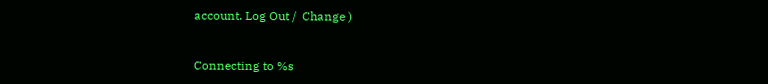account. Log Out /  Change )


Connecting to %s